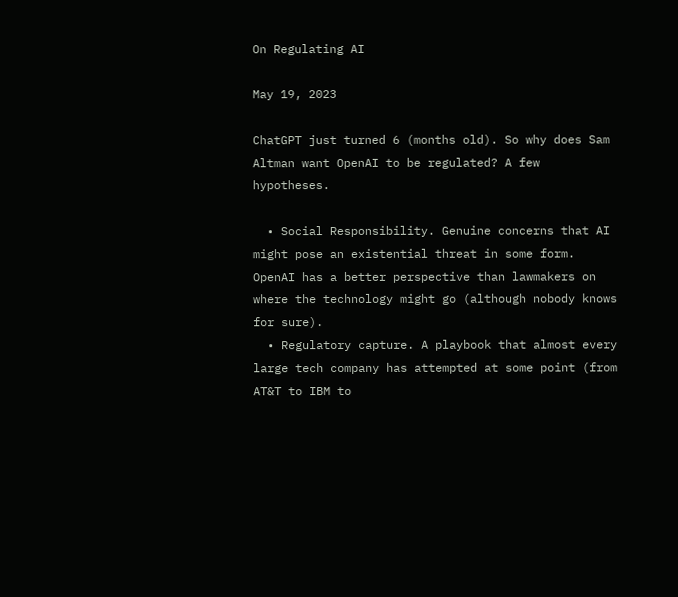On Regulating AI

May 19, 2023

ChatGPT just turned 6 (months old). So why does Sam Altman want OpenAI to be regulated? A few hypotheses.

  • Social Responsibility. Genuine concerns that AI might pose an existential threat in some form. OpenAI has a better perspective than lawmakers on where the technology might go (although nobody knows for sure).
  • Regulatory capture. A playbook that almost every large tech company has attempted at some point (from AT&T to IBM to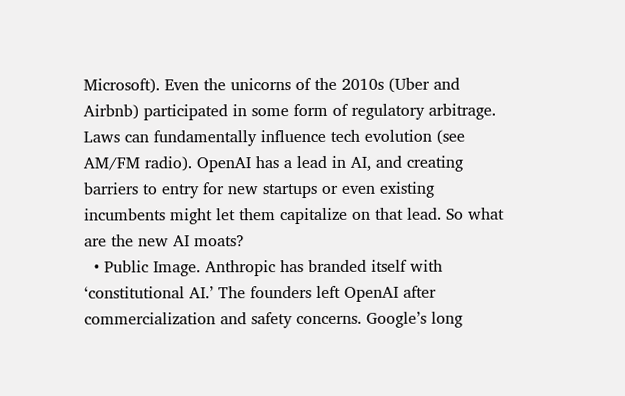Microsoft). Even the unicorns of the 2010s (Uber and Airbnb) participated in some form of regulatory arbitrage. Laws can fundamentally influence tech evolution (see AM/FM radio). OpenAI has a lead in AI, and creating barriers to entry for new startups or even existing incumbents might let them capitalize on that lead. So what are the new AI moats?
  • Public Image. Anthropic has branded itself with ‘constitutional AI.’ The founders left OpenAI after commercialization and safety concerns. Google’s long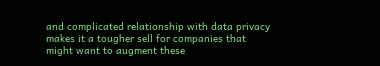and complicated relationship with data privacy makes it a tougher sell for companies that might want to augment these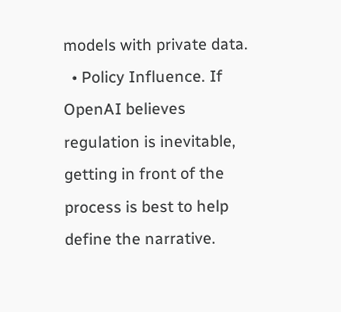models with private data.
  • Policy Influence. If OpenAI believes regulation is inevitable, getting in front of the process is best to help define the narrative.